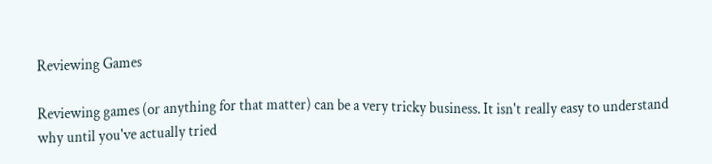Reviewing Games

Reviewing games (or anything for that matter) can be a very tricky business. It isn't really easy to understand why until you've actually tried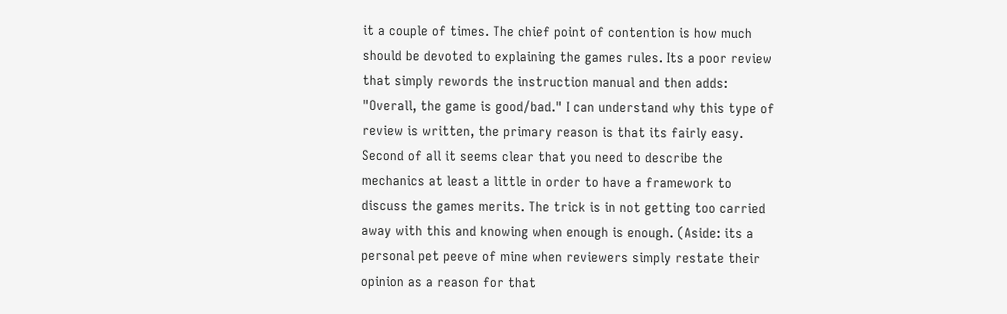it a couple of times. The chief point of contention is how much should be devoted to explaining the games rules. Its a poor review that simply rewords the instruction manual and then adds: "Overall, the game is good/bad." I can understand why this type of review is written, the primary reason is that its fairly easy. Second of all it seems clear that you need to describe the mechanics at least a little in order to have a framework to discuss the games merits. The trick is in not getting too carried away with this and knowing when enough is enough. (Aside: its a personal pet peeve of mine when reviewers simply restate their opinion as a reason for that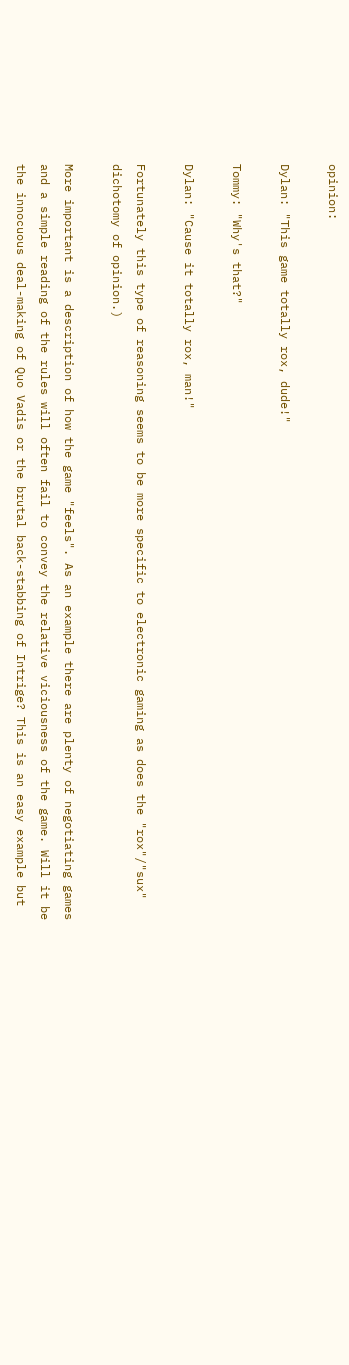opinion:

Dylan: "This game totally rox, dude!"

Tommy: "Why's that?"

Dylan: "Cause it totally rox, man!"

Fortunately this type of reasoning seems to be more specific to electronic gaming as does the "rox"/"sux" dichotomy of opinion.)

More important is a description of how the game "feels". As an example there are plenty of negotiating games and a simple reading of the rules will often fail to convey the relative viciousness of the game. Will it be the innocuous deal-making of Quo Vadis or the brutal back-stabbing of Intrige? This is an easy example but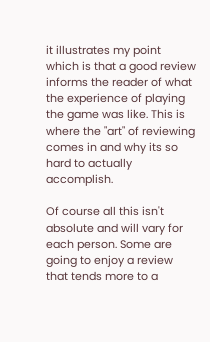it illustrates my point which is that a good review informs the reader of what the experience of playing the game was like. This is where the "art" of reviewing comes in and why its so hard to actually accomplish.

Of course all this isn't absolute and will vary for each person. Some are going to enjoy a review that tends more to a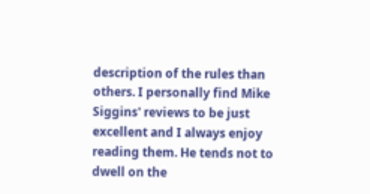description of the rules than others. I personally find Mike Siggins' reviews to be just excellent and I always enjoy reading them. He tends not to dwell on the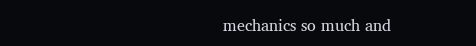mechanics so much and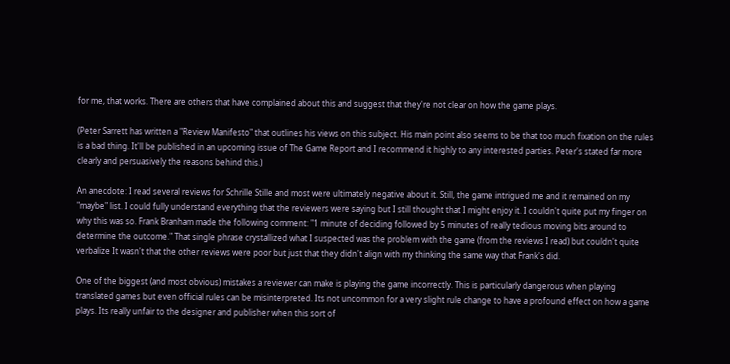for me, that works. There are others that have complained about this and suggest that they're not clear on how the game plays.

(Peter Sarrett has written a "Review Manifesto" that outlines his views on this subject. His main point also seems to be that too much fixation on the rules is a bad thing. It'll be published in an upcoming issue of The Game Report and I recommend it highly to any interested parties. Peter's stated far more clearly and persuasively the reasons behind this.)

An anecdote: I read several reviews for Schrille Stille and most were ultimately negative about it. Still, the game intrigued me and it remained on my "maybe" list. I could fully understand everything that the reviewers were saying but I still thought that I might enjoy it. I couldn't quite put my finger on why this was so. Frank Branham made the following comment: "1 minute of deciding followed by 5 minutes of really tedious moving bits around to determine the outcome." That single phrase crystallized what I suspected was the problem with the game (from the reviews I read) but couldn't quite verbalize It wasn't that the other reviews were poor but just that they didn't align with my thinking the same way that Frank's did.

One of the biggest (and most obvious) mistakes a reviewer can make is playing the game incorrectly. This is particularly dangerous when playing translated games but even official rules can be misinterpreted. Its not uncommon for a very slight rule change to have a profound effect on how a game plays. Its really unfair to the designer and publisher when this sort of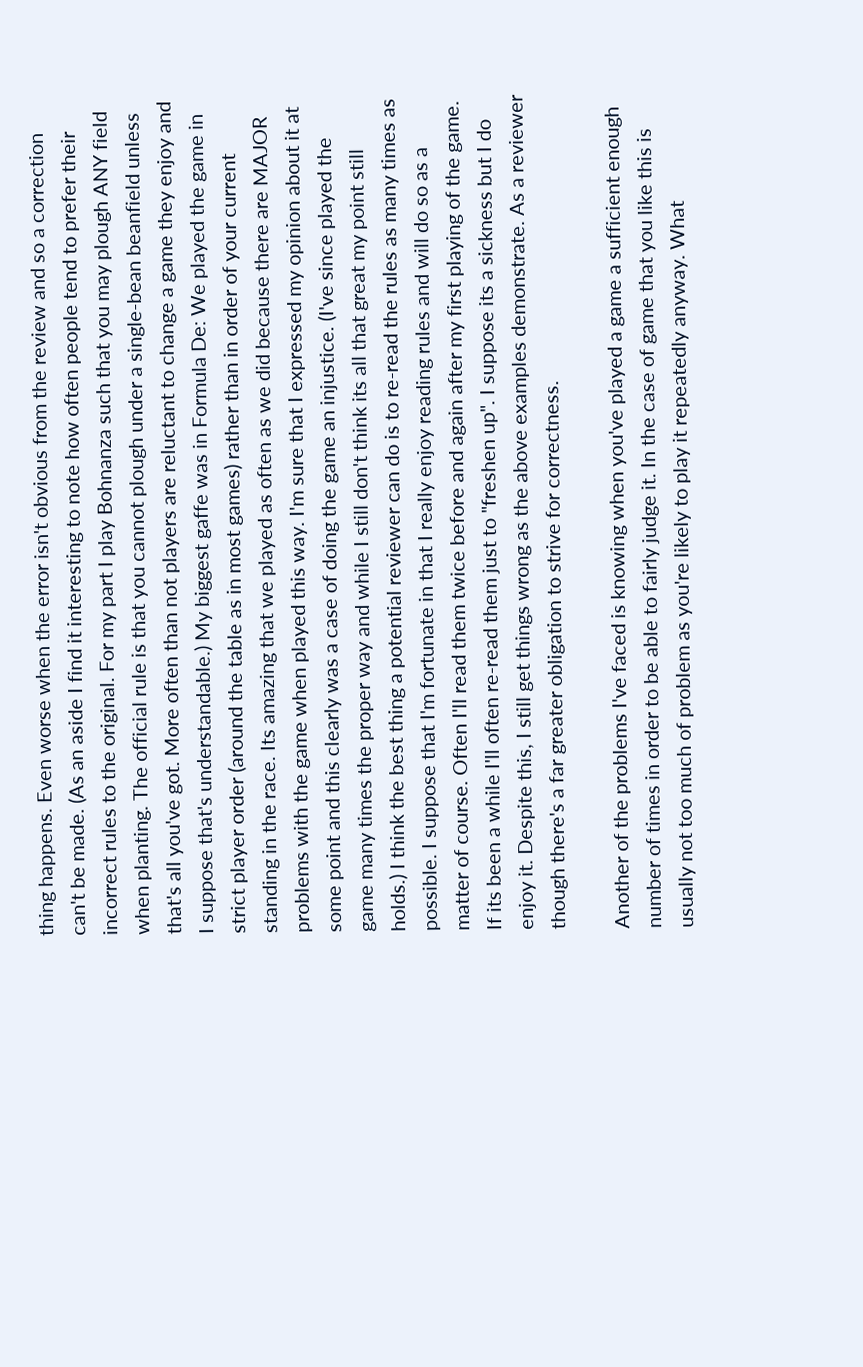thing happens. Even worse when the error isn't obvious from the review and so a correction can't be made. (As an aside I find it interesting to note how often people tend to prefer their incorrect rules to the original. For my part I play Bohnanza such that you may plough ANY field when planting. The official rule is that you cannot plough under a single-bean beanfield unless that's all you've got. More often than not players are reluctant to change a game they enjoy and I suppose that's understandable.) My biggest gaffe was in Formula De: We played the game in strict player order (around the table as in most games) rather than in order of your current standing in the race. Its amazing that we played as often as we did because there are MAJOR problems with the game when played this way. I'm sure that I expressed my opinion about it at some point and this clearly was a case of doing the game an injustice. (I've since played the game many times the proper way and while I still don't think its all that great my point still holds.) I think the best thing a potential reviewer can do is to re-read the rules as many times as possible. I suppose that I'm fortunate in that I really enjoy reading rules and will do so as a matter of course. Often I'll read them twice before and again after my first playing of the game. If its been a while I'll often re-read them just to "freshen up". I suppose its a sickness but I do enjoy it. Despite this, I still get things wrong as the above examples demonstrate. As a reviewer though there's a far greater obligation to strive for correctness.

Another of the problems I've faced is knowing when you've played a game a sufficient enough number of times in order to be able to fairly judge it. In the case of game that you like this is usually not too much of problem as you're likely to play it repeatedly anyway. What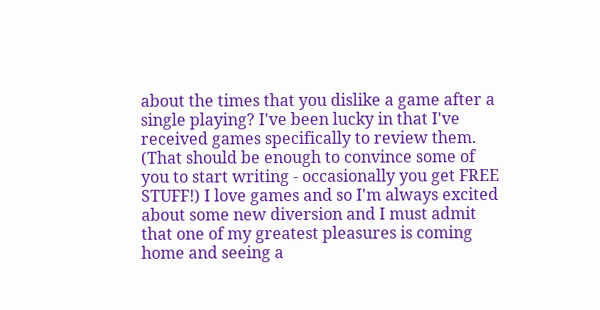about the times that you dislike a game after a single playing? I've been lucky in that I've received games specifically to review them. (That should be enough to convince some of you to start writing - occasionally you get FREE STUFF!) I love games and so I'm always excited about some new diversion and I must admit that one of my greatest pleasures is coming home and seeing a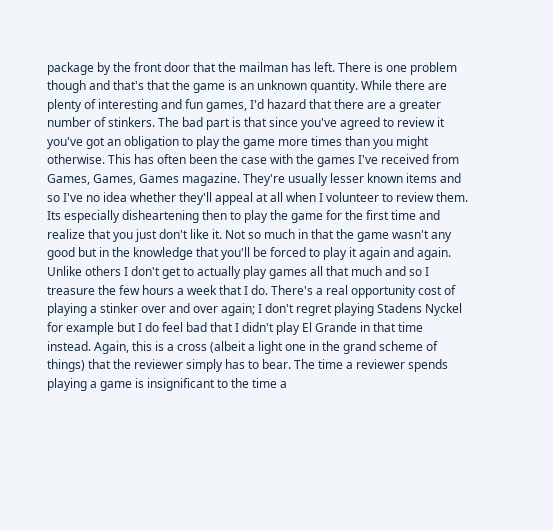package by the front door that the mailman has left. There is one problem though and that's that the game is an unknown quantity. While there are plenty of interesting and fun games, I'd hazard that there are a greater number of stinkers. The bad part is that since you've agreed to review it you've got an obligation to play the game more times than you might otherwise. This has often been the case with the games I've received from Games, Games, Games magazine. They're usually lesser known items and so I've no idea whether they'll appeal at all when I volunteer to review them. Its especially disheartening then to play the game for the first time and realize that you just don't like it. Not so much in that the game wasn't any good but in the knowledge that you'll be forced to play it again and again. Unlike others I don't get to actually play games all that much and so I treasure the few hours a week that I do. There's a real opportunity cost of playing a stinker over and over again; I don't regret playing Stadens Nyckel for example but I do feel bad that I didn't play El Grande in that time instead. Again, this is a cross (albeit a light one in the grand scheme of things) that the reviewer simply has to bear. The time a reviewer spends playing a game is insignificant to the time a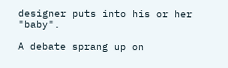designer puts into his or her "baby".

A debate sprang up on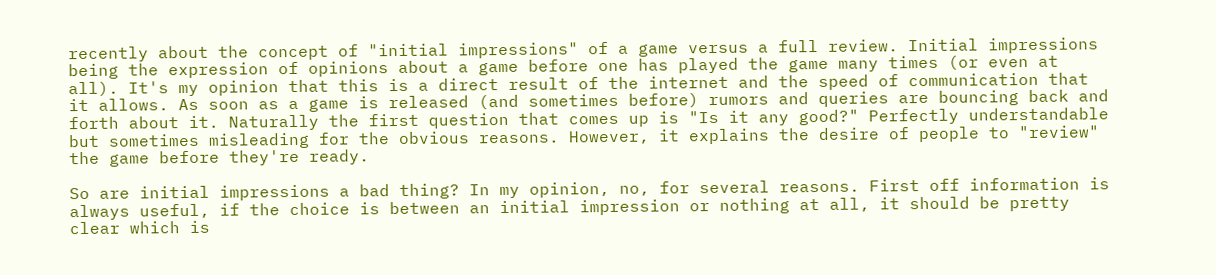recently about the concept of "initial impressions" of a game versus a full review. Initial impressions being the expression of opinions about a game before one has played the game many times (or even at all). It's my opinion that this is a direct result of the internet and the speed of communication that it allows. As soon as a game is released (and sometimes before) rumors and queries are bouncing back and forth about it. Naturally the first question that comes up is "Is it any good?" Perfectly understandable but sometimes misleading for the obvious reasons. However, it explains the desire of people to "review" the game before they're ready.

So are initial impressions a bad thing? In my opinion, no, for several reasons. First off information is always useful, if the choice is between an initial impression or nothing at all, it should be pretty clear which is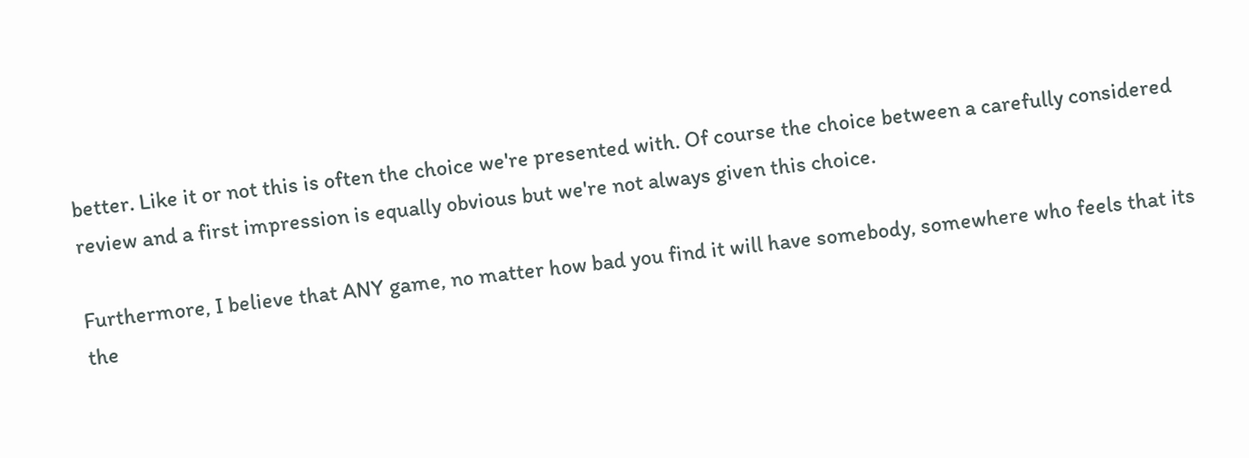better. Like it or not this is often the choice we're presented with. Of course the choice between a carefully considered review and a first impression is equally obvious but we're not always given this choice.

Furthermore, I believe that ANY game, no matter how bad you find it will have somebody, somewhere who feels that its the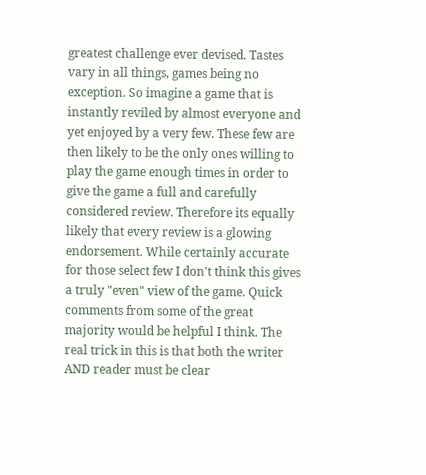greatest challenge ever devised. Tastes vary in all things, games being no exception. So imagine a game that is instantly reviled by almost everyone and yet enjoyed by a very few. These few are then likely to be the only ones willing to play the game enough times in order to give the game a full and carefully considered review. Therefore its equally likely that every review is a glowing endorsement. While certainly accurate for those select few I don't think this gives a truly "even" view of the game. Quick comments from some of the great majority would be helpful I think. The real trick in this is that both the writer AND reader must be clear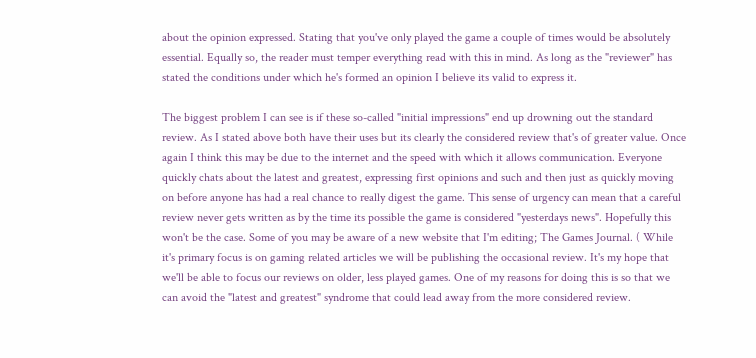about the opinion expressed. Stating that you've only played the game a couple of times would be absolutely essential. Equally so, the reader must temper everything read with this in mind. As long as the "reviewer" has stated the conditions under which he's formed an opinion I believe its valid to express it.

The biggest problem I can see is if these so-called "initial impressions" end up drowning out the standard review. As I stated above both have their uses but its clearly the considered review that's of greater value. Once again I think this may be due to the internet and the speed with which it allows communication. Everyone quickly chats about the latest and greatest, expressing first opinions and such and then just as quickly moving on before anyone has had a real chance to really digest the game. This sense of urgency can mean that a careful review never gets written as by the time its possible the game is considered "yesterdays news". Hopefully this won't be the case. Some of you may be aware of a new website that I'm editing; The Games Journal. ( While it's primary focus is on gaming related articles we will be publishing the occasional review. It's my hope that we'll be able to focus our reviews on older, less played games. One of my reasons for doing this is so that we can avoid the "latest and greatest" syndrome that could lead away from the more considered review.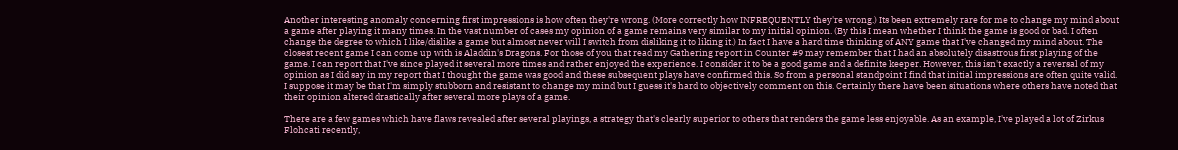Another interesting anomaly concerning first impressions is how often they're wrong. (More correctly how INFREQUENTLY they're wrong.) Its been extremely rare for me to change my mind about a game after playing it many times. In the vast number of cases my opinion of a game remains very similar to my initial opinion. (By this I mean whether I think the game is good or bad. I often change the degree to which I like/dislike a game but almost never will I switch from disliking it to liking it.) In fact I have a hard time thinking of ANY game that I've changed my mind about. The closest recent game I can come up with is Aladdin's Dragons. For those of you that read my Gathering report in Counter #9 may remember that I had an absolutely disastrous first playing of the game. I can report that I've since played it several more times and rather enjoyed the experience. I consider it to be a good game and a definite keeper. However, this isn't exactly a reversal of my opinion as I did say in my report that I thought the game was good and these subsequent plays have confirmed this. So from a personal standpoint I find that initial impressions are often quite valid. I suppose it may be that I'm simply stubborn and resistant to change my mind but I guess it's hard to objectively comment on this. Certainly there have been situations where others have noted that their opinion altered drastically after several more plays of a game.

There are a few games which have flaws revealed after several playings, a strategy that's clearly superior to others that renders the game less enjoyable. As an example, I've played a lot of Zirkus Flohcati recently,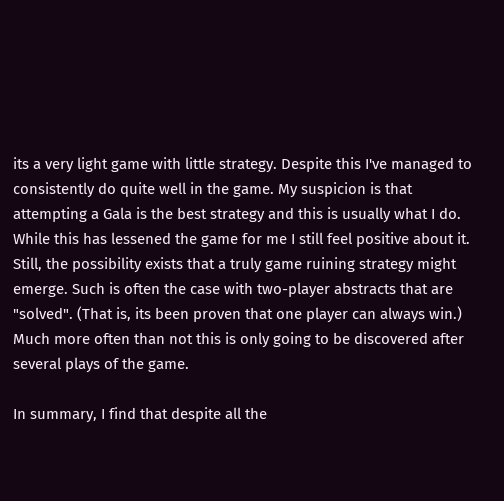its a very light game with little strategy. Despite this I've managed to consistently do quite well in the game. My suspicion is that attempting a Gala is the best strategy and this is usually what I do. While this has lessened the game for me I still feel positive about it. Still, the possibility exists that a truly game ruining strategy might emerge. Such is often the case with two-player abstracts that are "solved". (That is, its been proven that one player can always win.) Much more often than not this is only going to be discovered after several plays of the game.

In summary, I find that despite all the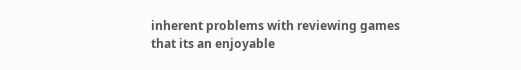inherent problems with reviewing games that its an enjoyable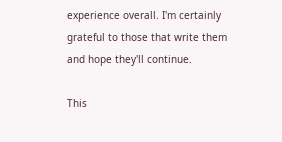experience overall. I'm certainly grateful to those that write them and hope they'll continue.

This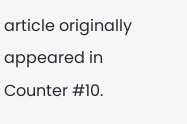article originally appeared in Counter #10.